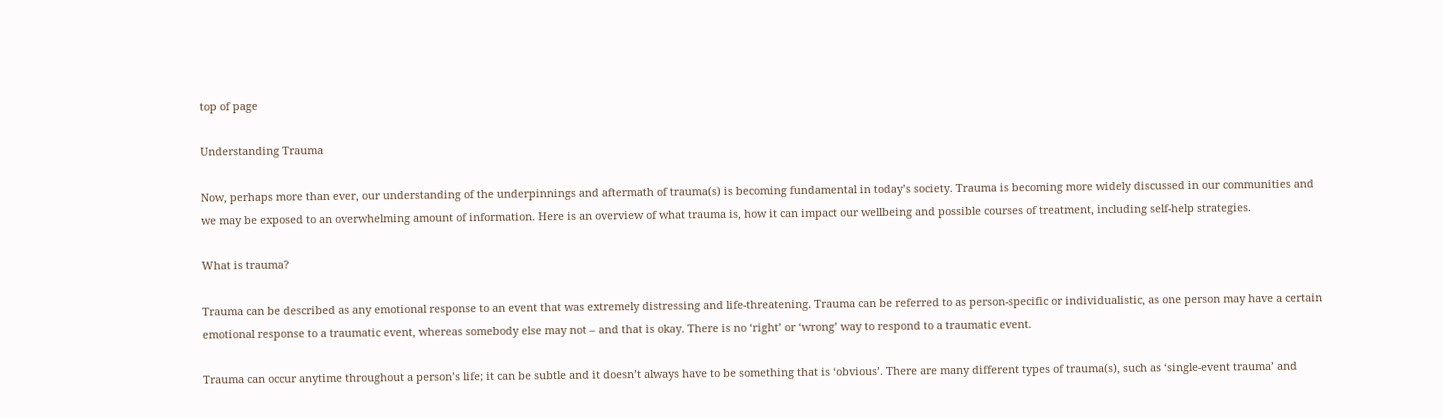top of page

Understanding Trauma

Now, perhaps more than ever, our understanding of the underpinnings and aftermath of trauma(s) is becoming fundamental in today’s society. Trauma is becoming more widely discussed in our communities and we may be exposed to an overwhelming amount of information. Here is an overview of what trauma is, how it can impact our wellbeing and possible courses of treatment, including self-help strategies.

What is trauma?

Trauma can be described as any emotional response to an event that was extremely distressing and life-threatening. Trauma can be referred to as person-specific or individualistic, as one person may have a certain emotional response to a traumatic event, whereas somebody else may not – and that is okay. There is no ‘right’ or ‘wrong’ way to respond to a traumatic event.

Trauma can occur anytime throughout a person’s life; it can be subtle and it doesn’t always have to be something that is ‘obvious’. There are many different types of trauma(s), such as ‘single-event trauma’ and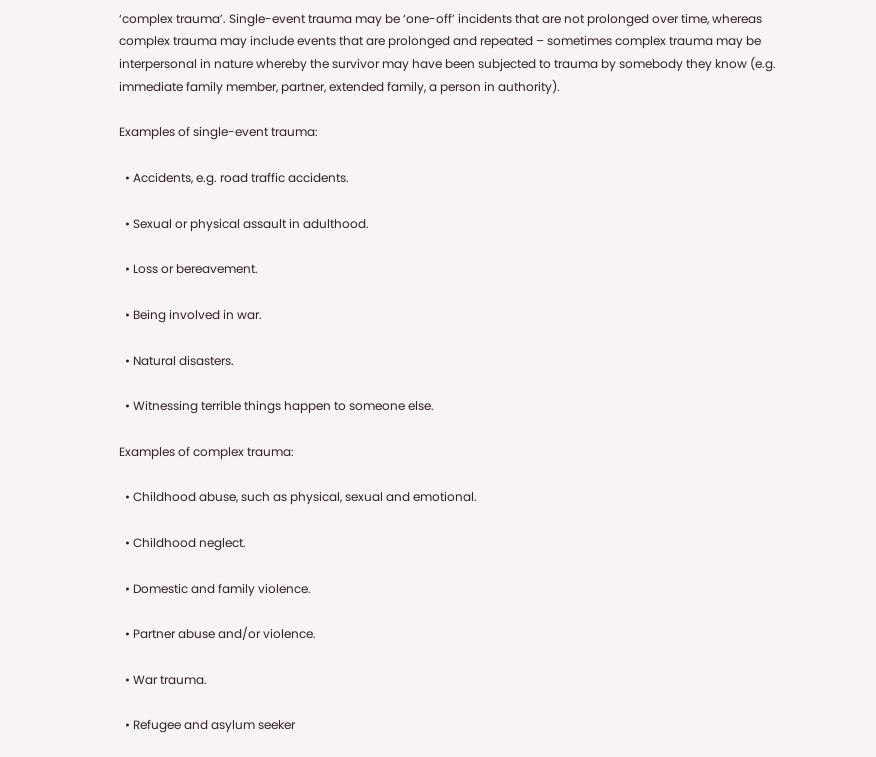‘complex trauma’. Single-event trauma may be ‘one-off’ incidents that are not prolonged over time, whereas complex trauma may include events that are prolonged and repeated – sometimes complex trauma may be interpersonal in nature whereby the survivor may have been subjected to trauma by somebody they know (e.g. immediate family member, partner, extended family, a person in authority).

Examples of single-event trauma:

  • Accidents, e.g. road traffic accidents.

  • Sexual or physical assault in adulthood.

  • Loss or bereavement.

  • Being involved in war.

  • Natural disasters.

  • Witnessing terrible things happen to someone else.

Examples of complex trauma:

  • Childhood abuse, such as physical, sexual and emotional.

  • Childhood neglect.

  • Domestic and family violence.

  • Partner abuse and/or violence.

  • War trauma.

  • Refugee and asylum seeker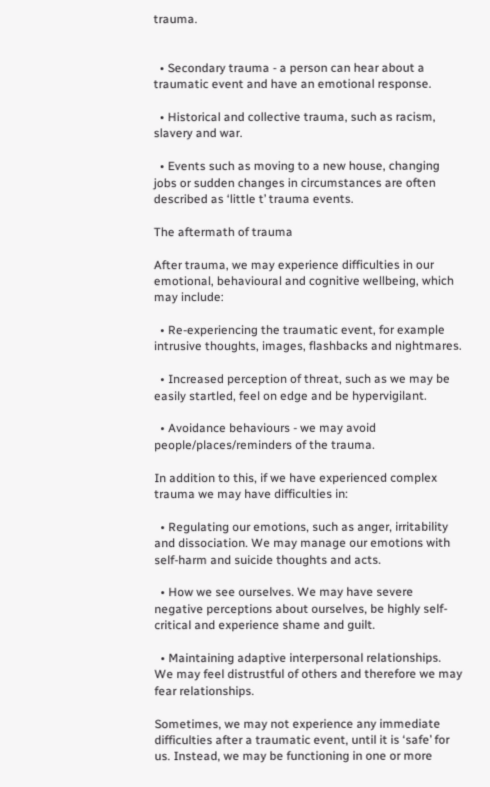trauma.


  • Secondary trauma - a person can hear about a traumatic event and have an emotional response.

  • Historical and collective trauma, such as racism, slavery and war.

  • Events such as moving to a new house, changing jobs or sudden changes in circumstances are often described as ‘little t’ trauma events.

The aftermath of trauma

After trauma, we may experience difficulties in our emotional, behavioural and cognitive wellbeing, which may include:

  • Re-experiencing the traumatic event, for example intrusive thoughts, images, flashbacks and nightmares.

  • Increased perception of threat, such as we may be easily startled, feel on edge and be hypervigilant.

  • Avoidance behaviours - we may avoid people/places/reminders of the trauma.

In addition to this, if we have experienced complex trauma we may have difficulties in:

  • Regulating our emotions, such as anger, irritability and dissociation. We may manage our emotions with self-harm and suicide thoughts and acts.

  • How we see ourselves. We may have severe negative perceptions about ourselves, be highly self-critical and experience shame and guilt.

  • Maintaining adaptive interpersonal relationships. We may feel distrustful of others and therefore we may fear relationships.

Sometimes, we may not experience any immediate difficulties after a traumatic event, until it is ‘safe’ for us. Instead, we may be functioning in one or more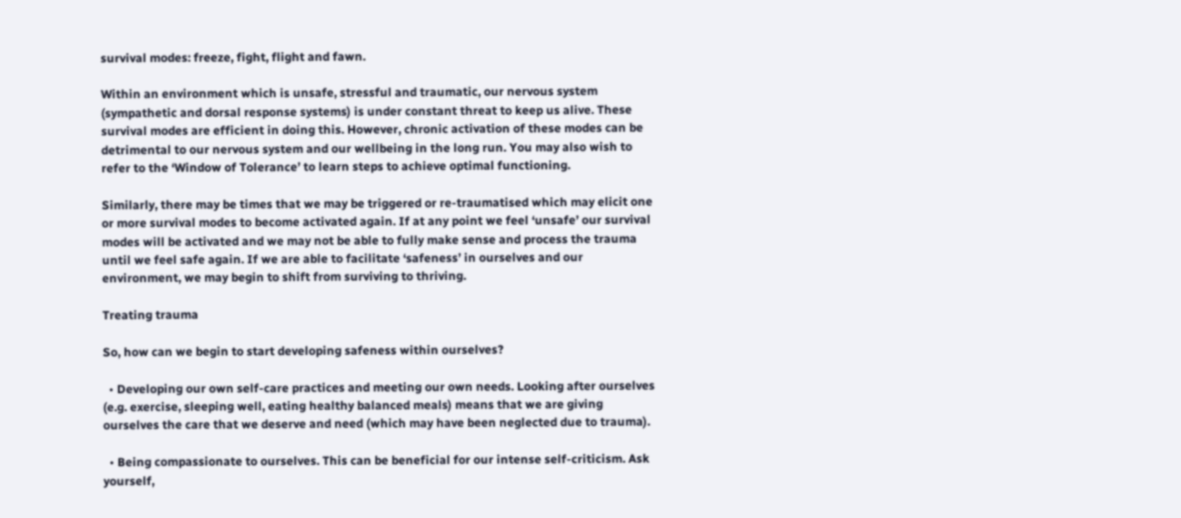survival modes: freeze, fight, flight and fawn.

Within an environment which is unsafe, stressful and traumatic, our nervous system (sympathetic and dorsal response systems) is under constant threat to keep us alive. These survival modes are efficient in doing this. However, chronic activation of these modes can be detrimental to our nervous system and our wellbeing in the long run. You may also wish to refer to the ‘Window of Tolerance’ to learn steps to achieve optimal functioning.

Similarly, there may be times that we may be triggered or re-traumatised which may elicit one or more survival modes to become activated again. If at any point we feel ‘unsafe’ our survival modes will be activated and we may not be able to fully make sense and process the trauma until we feel safe again. If we are able to facilitate ‘safeness’ in ourselves and our environment, we may begin to shift from surviving to thriving.

Treating trauma

So, how can we begin to start developing safeness within ourselves?

  • Developing our own self-care practices and meeting our own needs. Looking after ourselves (e.g. exercise, sleeping well, eating healthy balanced meals) means that we are giving ourselves the care that we deserve and need (which may have been neglected due to trauma).

  • Being compassionate to ourselves. This can be beneficial for our intense self-criticism. Ask yourself,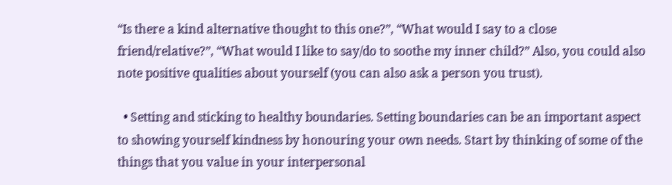“Is there a kind alternative thought to this one?”, “What would I say to a close friend/relative?”, “What would I like to say/do to soothe my inner child?” Also, you could also note positive qualities about yourself (you can also ask a person you trust).

  • Setting and sticking to healthy boundaries. Setting boundaries can be an important aspect to showing yourself kindness by honouring your own needs. Start by thinking of some of the things that you value in your interpersonal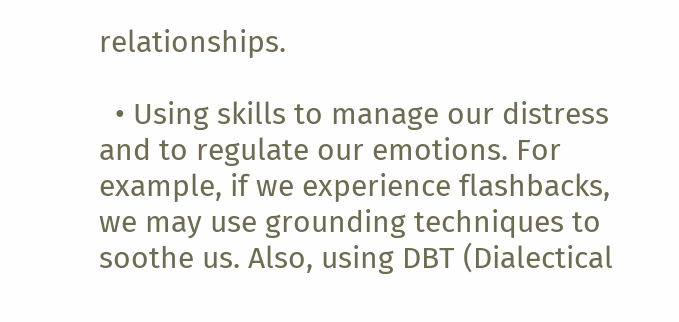relationships.

  • Using skills to manage our distress and to regulate our emotions. For example, if we experience flashbacks, we may use grounding techniques to soothe us. Also, using DBT (Dialectical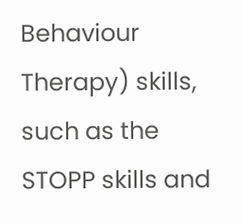Behaviour Therapy) skills, such as the STOPP skills and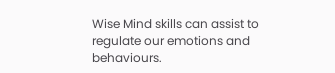Wise Mind skills can assist to regulate our emotions and behaviours.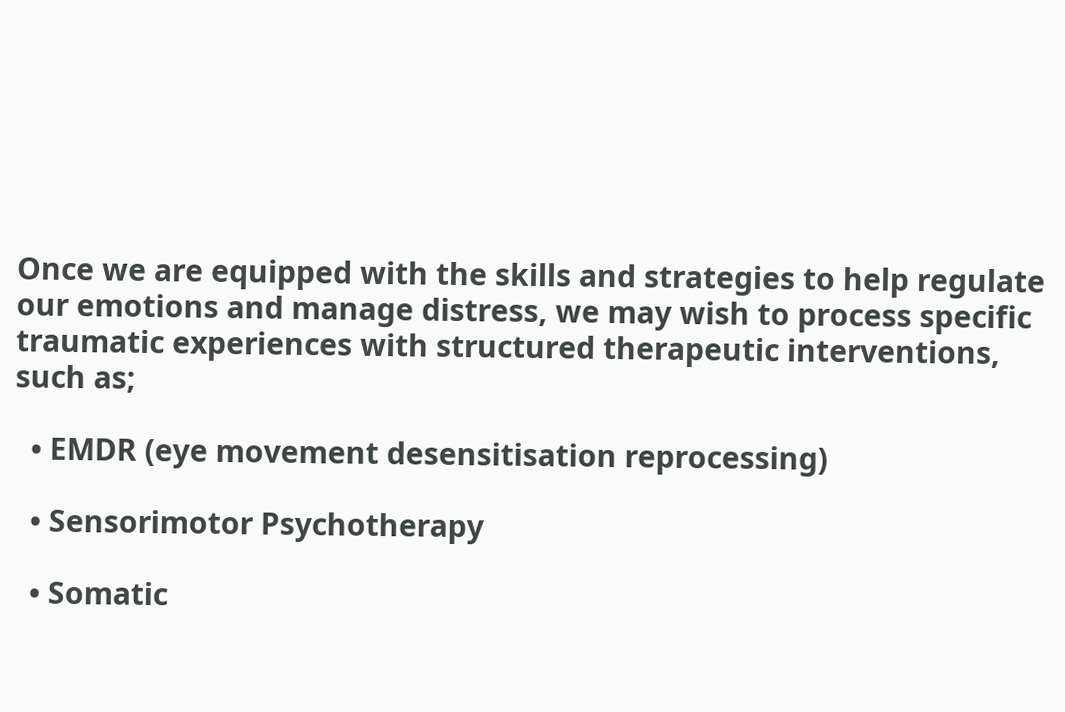Once we are equipped with the skills and strategies to help regulate our emotions and manage distress, we may wish to process specific traumatic experiences with structured therapeutic interventions, such as;

  • EMDR (eye movement desensitisation reprocessing)

  • Sensorimotor Psychotherapy

  • Somatic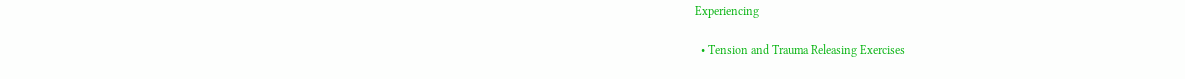Experiencing

  • Tension and Trauma Releasing Exercises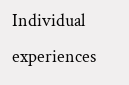Individual experiences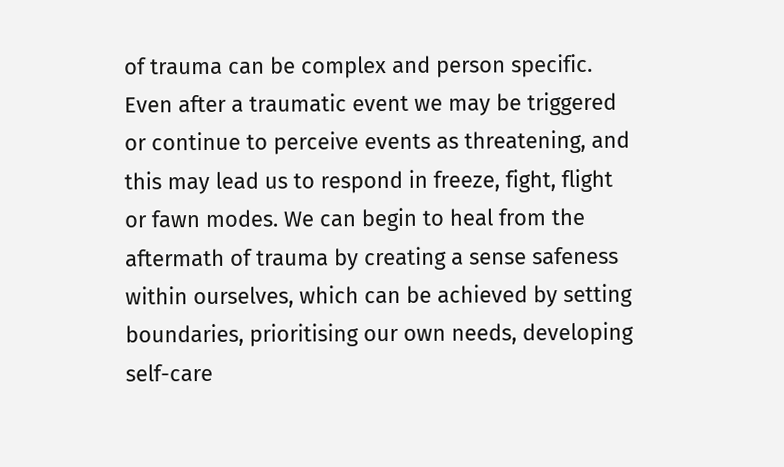of trauma can be complex and person specific. Even after a traumatic event we may be triggered or continue to perceive events as threatening, and this may lead us to respond in freeze, fight, flight or fawn modes. We can begin to heal from the aftermath of trauma by creating a sense safeness within ourselves, which can be achieved by setting boundaries, prioritising our own needs, developing self-care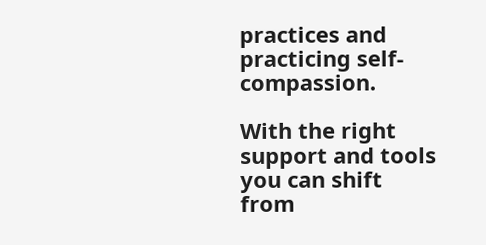practices and practicing self-compassion.

With the right support and tools you can shift from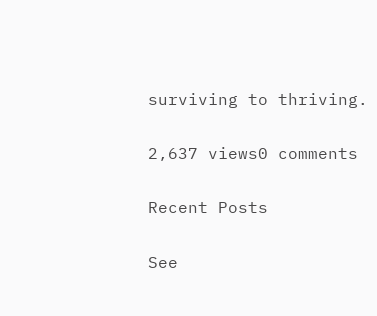surviving to thriving.

2,637 views0 comments

Recent Posts

See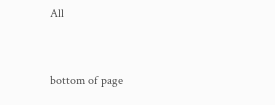All


bottom of page